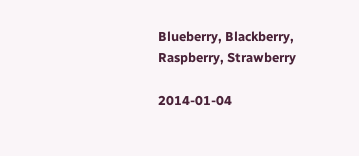Blueberry, Blackberry, Raspberry, Strawberry

2014-01-04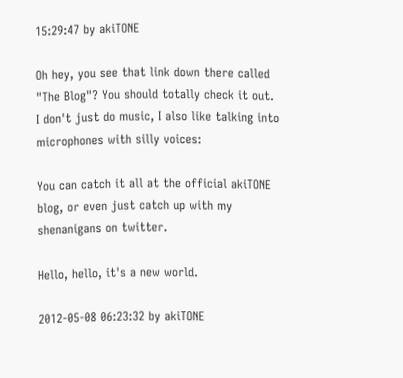15:29:47 by akiTONE

Oh hey, you see that link down there called "The Blog"? You should totally check it out. I don't just do music, I also like talking into microphones with silly voices:

You can catch it all at the official akiTONE blog, or even just catch up with my shenanigans on twitter.

Hello, hello, it's a new world.

2012-05-08 06:23:32 by akiTONE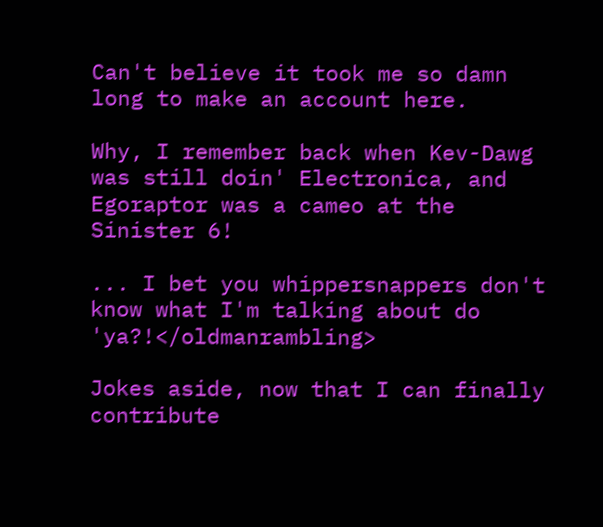Can't believe it took me so damn long to make an account here.

Why, I remember back when Kev-Dawg was still doin' Electronica, and Egoraptor was a cameo at the Sinister 6!

... I bet you whippersnappers don't know what I'm talking about do 'ya?!</oldmanrambling>

Jokes aside, now that I can finally contribute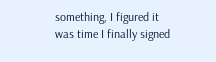something, I figured it was time I finally signed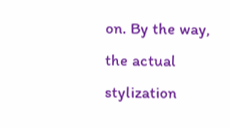on. By the way, the actual stylization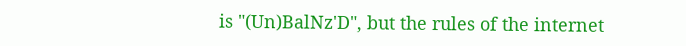is "(Un)BalNz'D", but the rules of the internet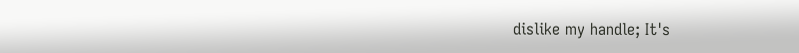dislike my handle; It's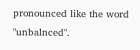pronounced like the word "unbalnced".